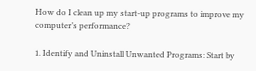How do I clean up my start-up programs to improve my computer’s performance?

1. Identify and Uninstall Unwanted Programs: Start by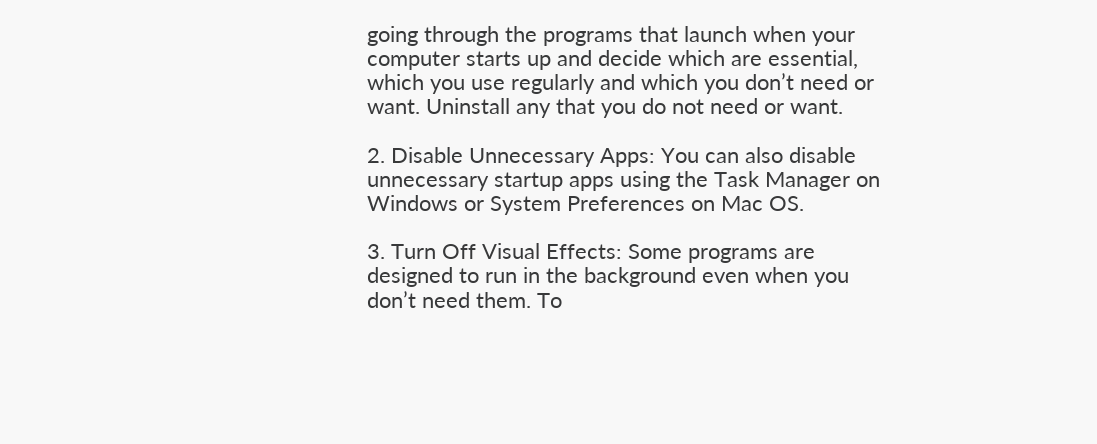going through the programs that launch when your computer starts up and decide which are essential, which you use regularly and which you don’t need or want. Uninstall any that you do not need or want.

2. Disable Unnecessary Apps: You can also disable unnecessary startup apps using the Task Manager on Windows or System Preferences on Mac OS.

3. Turn Off Visual Effects: Some programs are designed to run in the background even when you don’t need them. To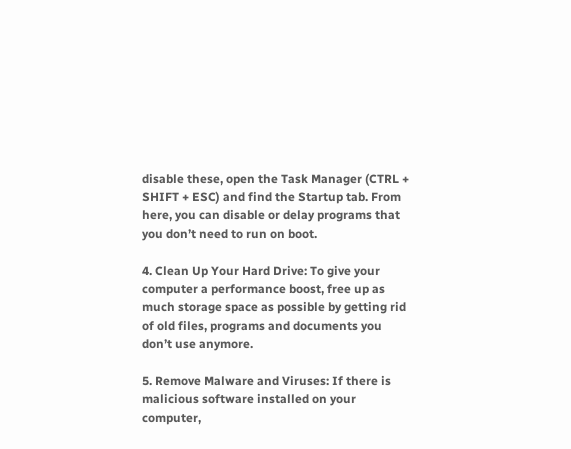disable these, open the Task Manager (CTRL + SHIFT + ESC) and find the Startup tab. From here, you can disable or delay programs that you don’t need to run on boot.

4. Clean Up Your Hard Drive: To give your computer a performance boost, free up as much storage space as possible by getting rid of old files, programs and documents you don’t use anymore.

5. Remove Malware and Viruses: If there is malicious software installed on your computer,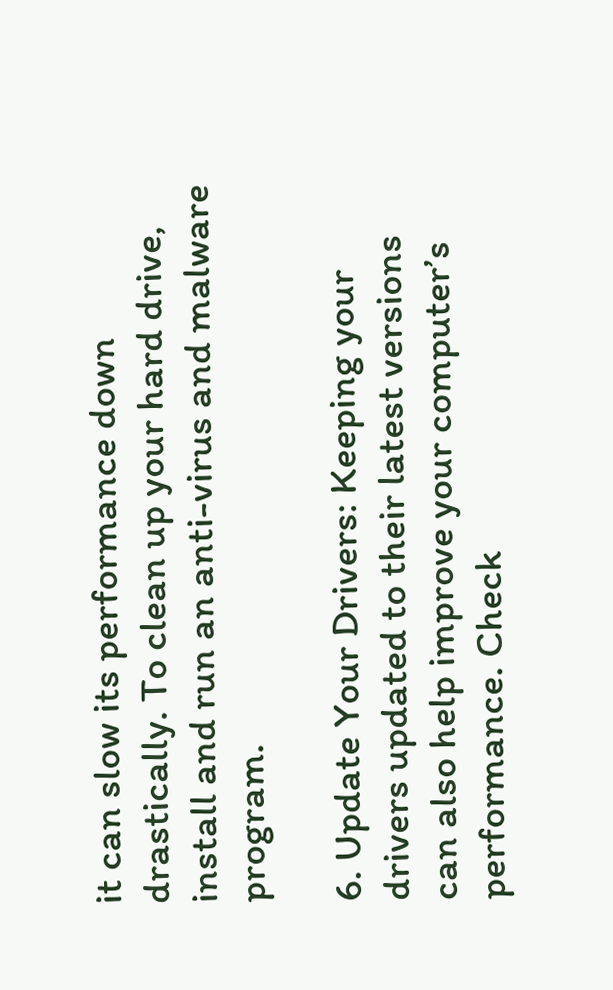it can slow its performance down drastically. To clean up your hard drive, install and run an anti-virus and malware program.

6. Update Your Drivers: Keeping your drivers updated to their latest versions can also help improve your computer’s performance. Check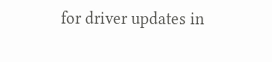for driver updates in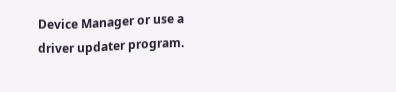Device Manager or use a driver updater program.